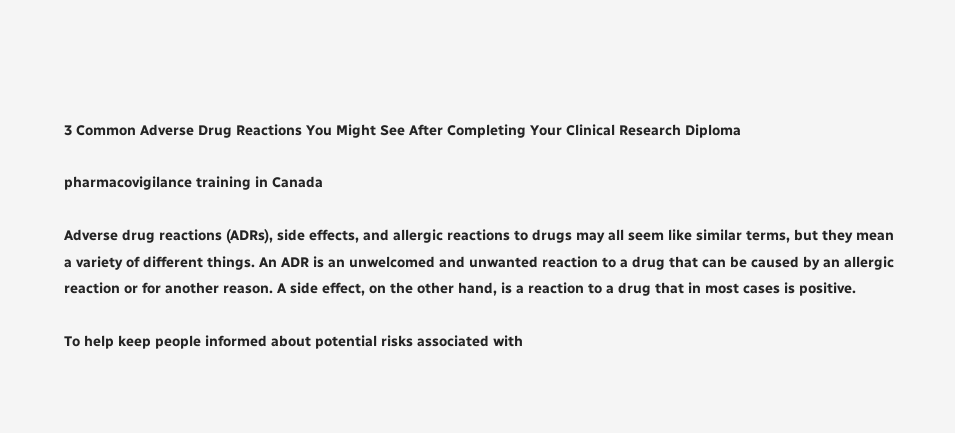3 Common Adverse Drug Reactions You Might See After Completing Your Clinical Research Diploma

pharmacovigilance training in Canada

Adverse drug reactions (ADRs), side effects, and allergic reactions to drugs may all seem like similar terms, but they mean a variety of different things. An ADR is an unwelcomed and unwanted reaction to a drug that can be caused by an allergic reaction or for another reason. A side effect, on the other hand, is a reaction to a drug that in most cases is positive.

To help keep people informed about potential risks associated with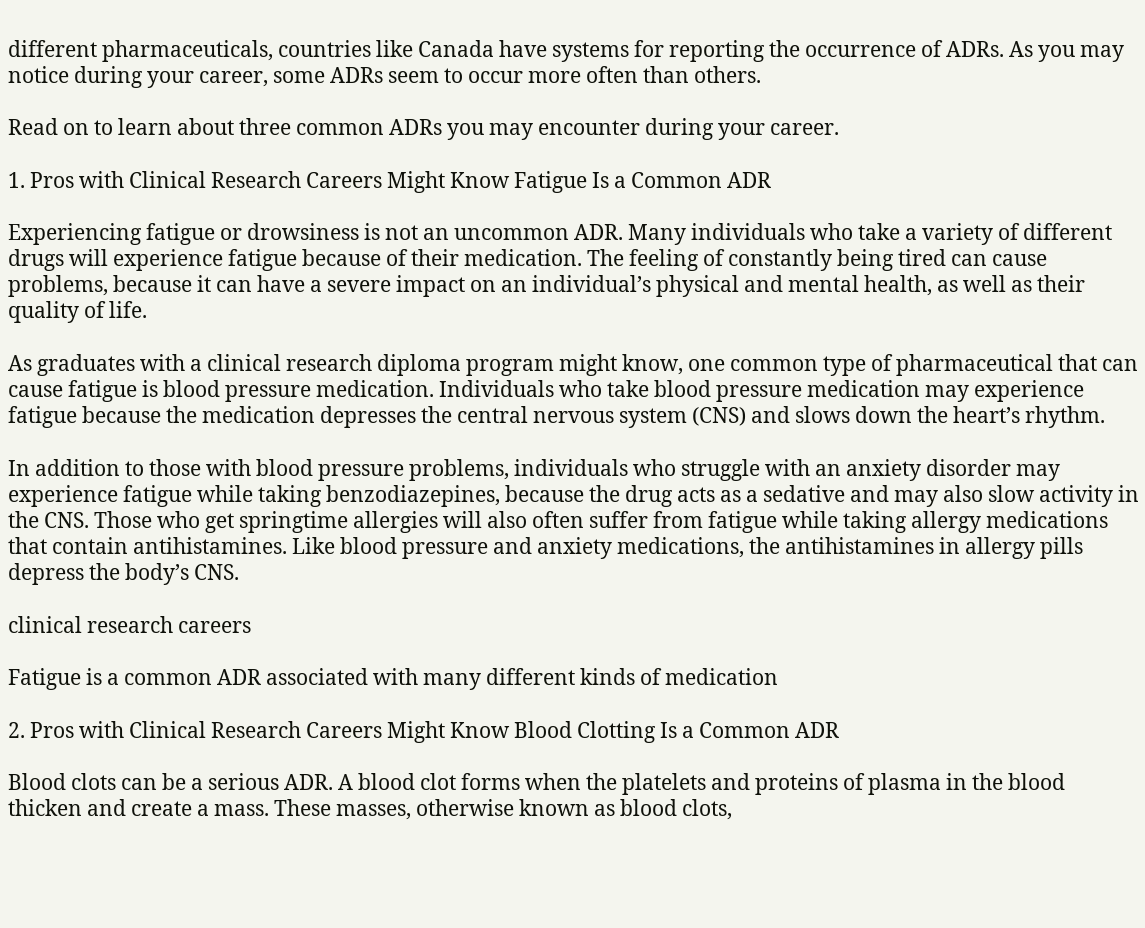different pharmaceuticals, countries like Canada have systems for reporting the occurrence of ADRs. As you may notice during your career, some ADRs seem to occur more often than others.

Read on to learn about three common ADRs you may encounter during your career.

1. Pros with Clinical Research Careers Might Know Fatigue Is a Common ADR

Experiencing fatigue or drowsiness is not an uncommon ADR. Many individuals who take a variety of different drugs will experience fatigue because of their medication. The feeling of constantly being tired can cause problems, because it can have a severe impact on an individual’s physical and mental health, as well as their quality of life.

As graduates with a clinical research diploma program might know, one common type of pharmaceutical that can cause fatigue is blood pressure medication. Individuals who take blood pressure medication may experience fatigue because the medication depresses the central nervous system (CNS) and slows down the heart’s rhythm.

In addition to those with blood pressure problems, individuals who struggle with an anxiety disorder may experience fatigue while taking benzodiazepines, because the drug acts as a sedative and may also slow activity in the CNS. Those who get springtime allergies will also often suffer from fatigue while taking allergy medications that contain antihistamines. Like blood pressure and anxiety medications, the antihistamines in allergy pills depress the body’s CNS.

clinical research careers

Fatigue is a common ADR associated with many different kinds of medication

2. Pros with Clinical Research Careers Might Know Blood Clotting Is a Common ADR

Blood clots can be a serious ADR. A blood clot forms when the platelets and proteins of plasma in the blood thicken and create a mass. These masses, otherwise known as blood clots,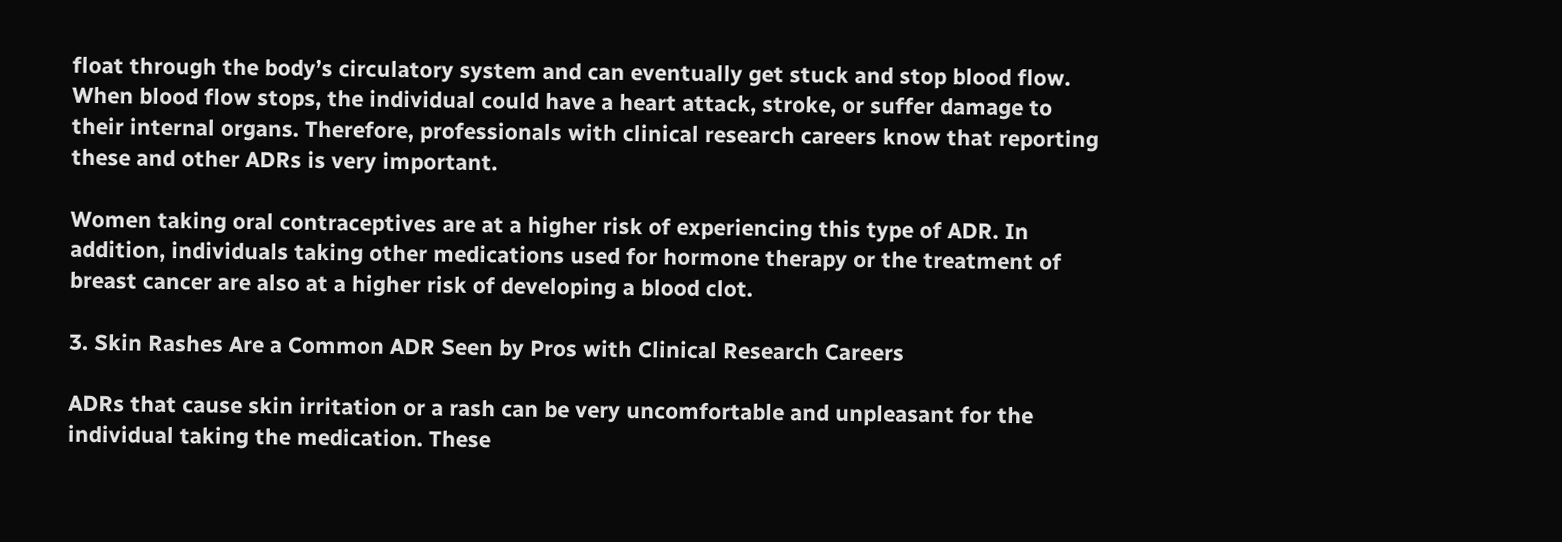float through the body’s circulatory system and can eventually get stuck and stop blood flow. When blood flow stops, the individual could have a heart attack, stroke, or suffer damage to their internal organs. Therefore, professionals with clinical research careers know that reporting these and other ADRs is very important.

Women taking oral contraceptives are at a higher risk of experiencing this type of ADR. In addition, individuals taking other medications used for hormone therapy or the treatment of breast cancer are also at a higher risk of developing a blood clot.

3. Skin Rashes Are a Common ADR Seen by Pros with Clinical Research Careers

ADRs that cause skin irritation or a rash can be very uncomfortable and unpleasant for the individual taking the medication. These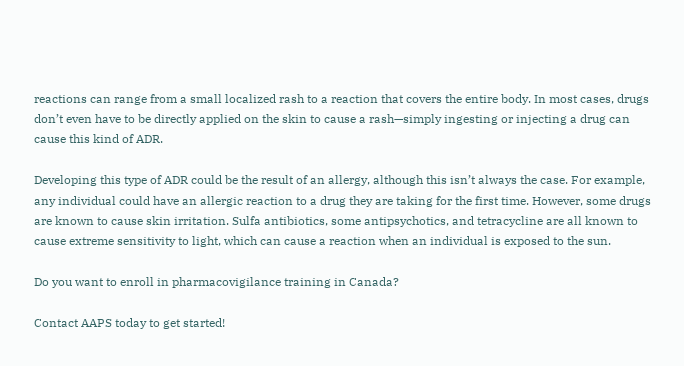reactions can range from a small localized rash to a reaction that covers the entire body. In most cases, drugs don’t even have to be directly applied on the skin to cause a rash—simply ingesting or injecting a drug can cause this kind of ADR.

Developing this type of ADR could be the result of an allergy, although this isn’t always the case. For example, any individual could have an allergic reaction to a drug they are taking for the first time. However, some drugs are known to cause skin irritation. Sulfa antibiotics, some antipsychotics, and tetracycline are all known to cause extreme sensitivity to light, which can cause a reaction when an individual is exposed to the sun.

Do you want to enroll in pharmacovigilance training in Canada?

Contact AAPS today to get started!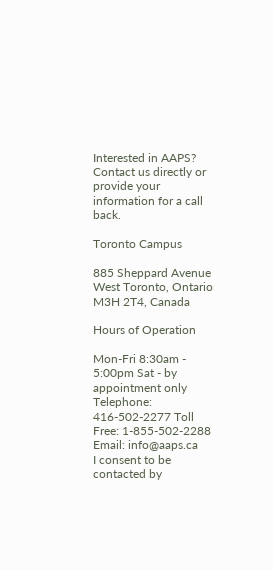Interested in AAPS? Contact us directly or provide your information for a call back.

Toronto Campus

885 Sheppard Avenue West Toronto, Ontario M3H 2T4, Canada

Hours of Operation

Mon-Fri 8:30am - 5:00pm Sat - by appointment only
Telephone: 416-502-2277 Toll Free: 1-855-502-2288 Email: info@aaps.ca
I consent to be contacted by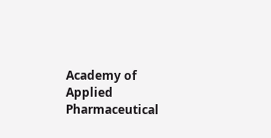Academy of Applied Pharmaceutical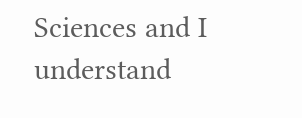Sciences and I understand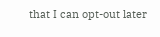that I can opt-out later